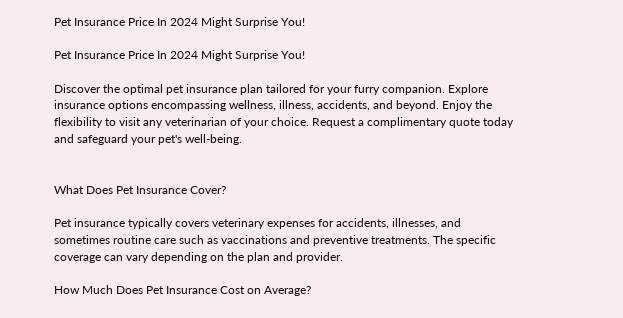Pet Insurance Price In 2024 Might Surprise You!

Pet Insurance Price In 2024 Might Surprise You!

Discover the optimal pet insurance plan tailored for your furry companion. Explore insurance options encompassing wellness, illness, accidents, and beyond. Enjoy the flexibility to visit any veterinarian of your choice. Request a complimentary quote today and safeguard your pet's well-being.


What Does Pet Insurance Cover?

Pet insurance typically covers veterinary expenses for accidents, illnesses, and sometimes routine care such as vaccinations and preventive treatments. The specific coverage can vary depending on the plan and provider.

How Much Does Pet Insurance Cost on Average?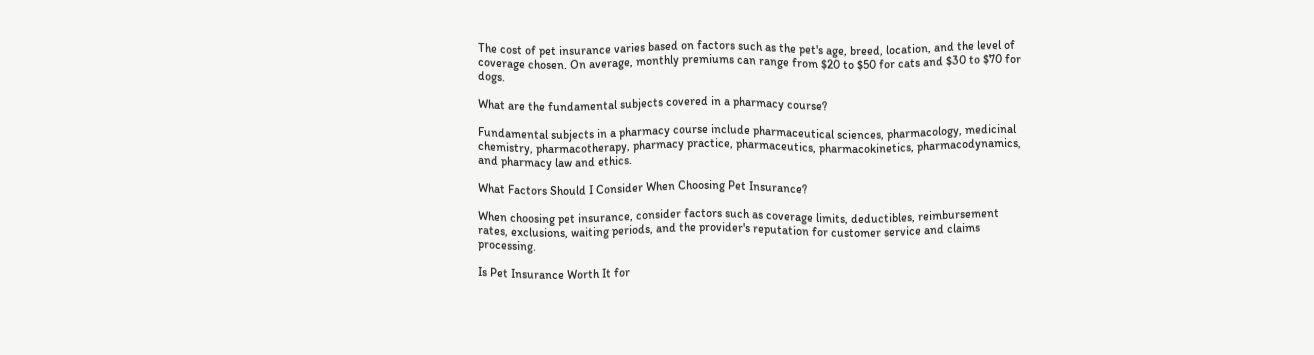The cost of pet insurance varies based on factors such as the pet's age, breed, location, and the level of coverage chosen. On average, monthly premiums can range from $20 to $50 for cats and $30 to $70 for dogs.

What are the fundamental subjects covered in a pharmacy course?

Fundamental subjects in a pharmacy course include pharmaceutical sciences, pharmacology, medicinal chemistry, pharmacotherapy, pharmacy practice, pharmaceutics, pharmacokinetics, pharmacodynamics, and pharmacy law and ethics.

What Factors Should I Consider When Choosing Pet Insurance?

When choosing pet insurance, consider factors such as coverage limits, deductibles, reimbursement rates, exclusions, waiting periods, and the provider's reputation for customer service and claims processing.

Is Pet Insurance Worth It for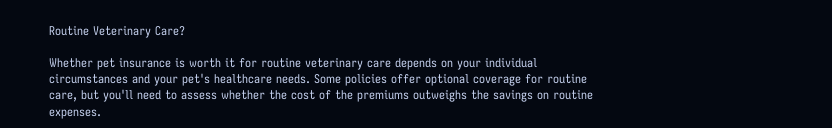Routine Veterinary Care?

Whether pet insurance is worth it for routine veterinary care depends on your individual circumstances and your pet's healthcare needs. Some policies offer optional coverage for routine care, but you'll need to assess whether the cost of the premiums outweighs the savings on routine expenses.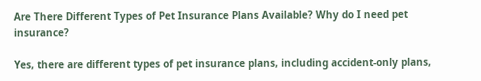Are There Different Types of Pet Insurance Plans Available? Why do I need pet insurance?

Yes, there are different types of pet insurance plans, including accident-only plans,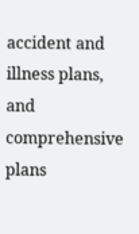accident and illness plans, and comprehensive plans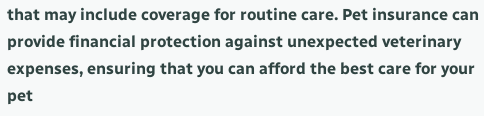that may include coverage for routine care. Pet insurance can provide financial protection against unexpected veterinary expenses, ensuring that you can afford the best care for your pet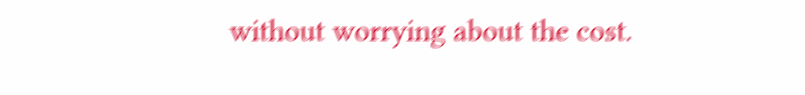without worrying about the cost.